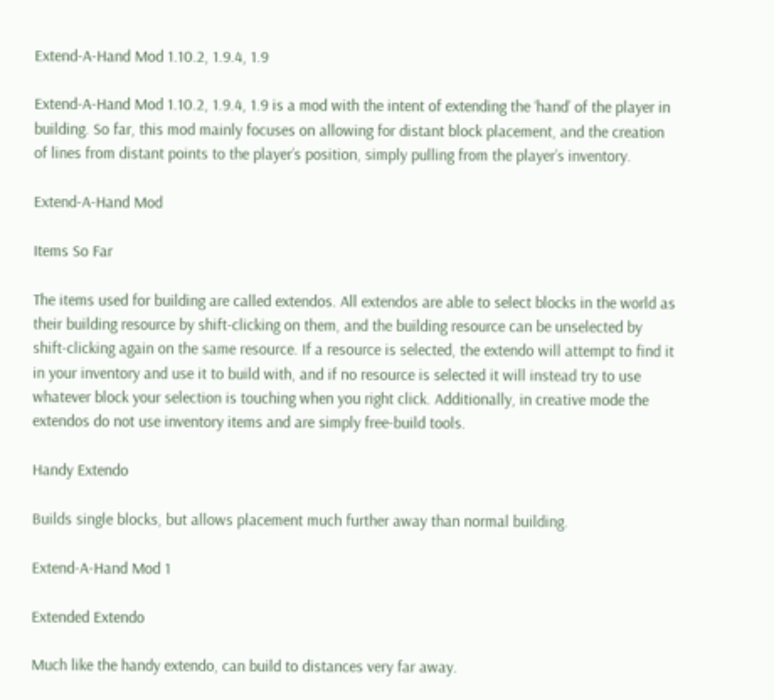Extend-A-Hand Mod 1.10.2, 1.9.4, 1.9

Extend-A-Hand Mod 1.10.2, 1.9.4, 1.9 is a mod with the intent of extending the ‘hand’ of the player in building. So far, this mod mainly focuses on allowing for distant block placement, and the creation of lines from distant points to the player’s position, simply pulling from the player’s inventory.

Extend-A-Hand Mod

Items So Far

The items used for building are called extendos. All extendos are able to select blocks in the world as their building resource by shift-clicking on them, and the building resource can be unselected by shift-clicking again on the same resource. If a resource is selected, the extendo will attempt to find it in your inventory and use it to build with, and if no resource is selected it will instead try to use whatever block your selection is touching when you right click. Additionally, in creative mode the extendos do not use inventory items and are simply free-build tools.

Handy Extendo

Builds single blocks, but allows placement much further away than normal building.

Extend-A-Hand Mod 1

Extended Extendo

Much like the handy extendo, can build to distances very far away.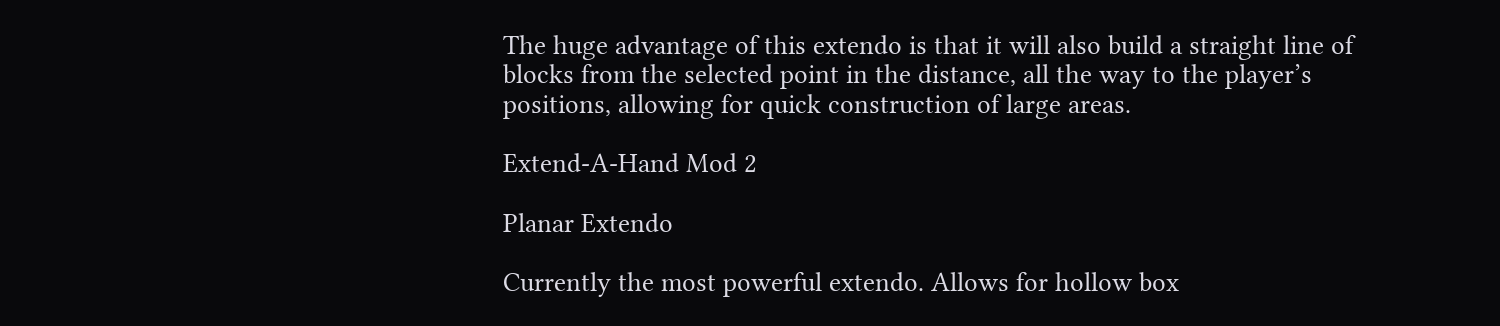The huge advantage of this extendo is that it will also build a straight line of blocks from the selected point in the distance, all the way to the player’s positions, allowing for quick construction of large areas.

Extend-A-Hand Mod 2

Planar Extendo

Currently the most powerful extendo. Allows for hollow box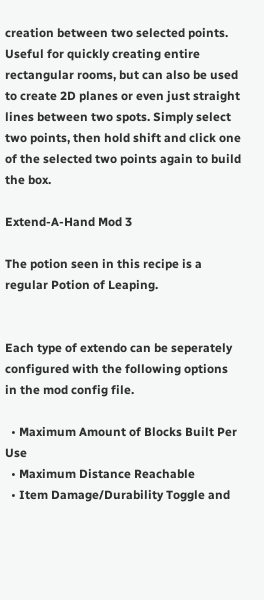creation between two selected points. Useful for quickly creating entire rectangular rooms, but can also be used to create 2D planes or even just straight lines between two spots. Simply select two points, then hold shift and click one of the selected two points again to build the box.

Extend-A-Hand Mod 3

The potion seen in this recipe is a regular Potion of Leaping.


Each type of extendo can be seperately configured with the following options in the mod config file.

  • Maximum Amount of Blocks Built Per Use
  • Maximum Distance Reachable
  • Item Damage/Durability Toggle and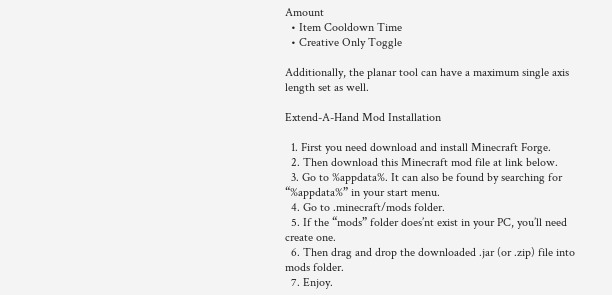Amount
  • Item Cooldown Time
  • Creative Only Toggle

Additionally, the planar tool can have a maximum single axis length set as well.

Extend-A-Hand Mod Installation

  1. First you need download and install Minecraft Forge.
  2. Then download this Minecraft mod file at link below.
  3. Go to %appdata%. It can also be found by searching for “%appdata%” in your start menu.
  4. Go to .minecraft/mods folder.
  5. If the “mods” folder does’nt exist in your PC, you’ll need create one.
  6. Then drag and drop the downloaded .jar (or .zip) file into mods folder.
  7. Enjoy.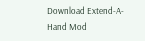Download Extend-A-Hand Mod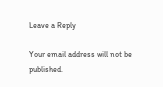Leave a Reply

Your email address will not be published.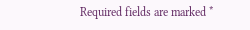Required fields are marked *